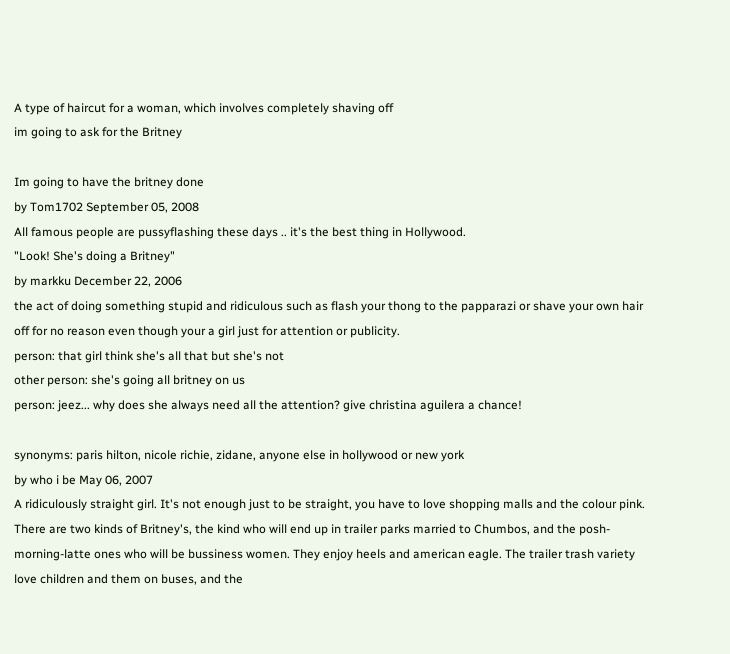A type of haircut for a woman, which involves completely shaving off
im going to ask for the Britney

Im going to have the britney done
by Tom1702 September 05, 2008
All famous people are pussyflashing these days .. it's the best thing in Hollywood.
"Look! She's doing a Britney"
by markku December 22, 2006
the act of doing something stupid and ridiculous such as flash your thong to the papparazi or shave your own hair off for no reason even though your a girl just for attention or publicity.
person: that girl think she's all that but she's not
other person: she's going all britney on us
person: jeez... why does she always need all the attention? give christina aguilera a chance!

synonyms: paris hilton, nicole richie, zidane, anyone else in hollywood or new york
by who i be May 06, 2007
A ridiculously straight girl. It's not enough just to be straight, you have to love shopping malls and the colour pink. There are two kinds of Britney's, the kind who will end up in trailer parks married to Chumbos, and the posh-morning-latte ones who will be bussiness women. They enjoy heels and american eagle. The trailer trash variety love children and them on buses, and the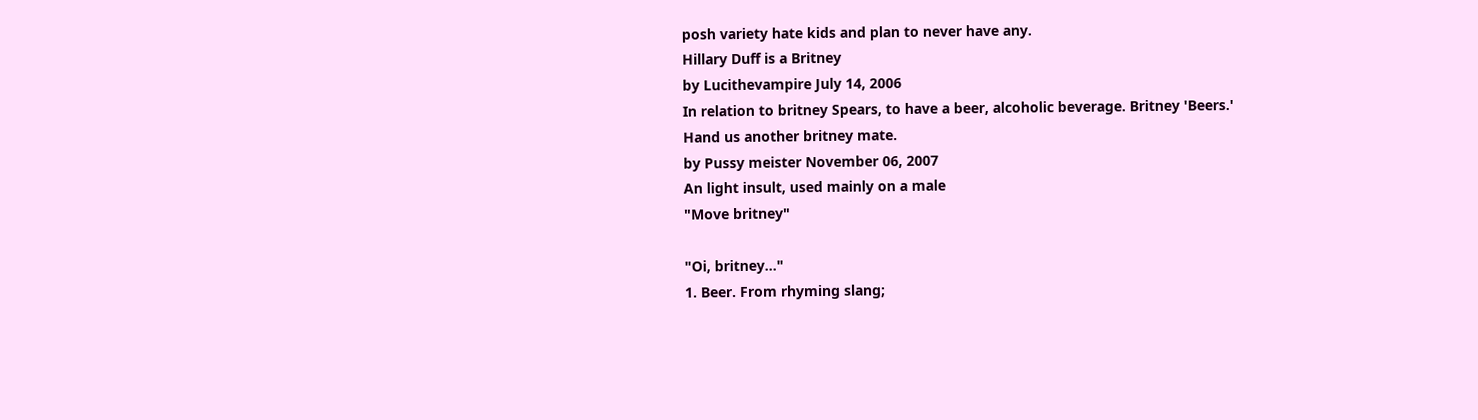posh variety hate kids and plan to never have any.
Hillary Duff is a Britney
by Lucithevampire July 14, 2006
In relation to britney Spears, to have a beer, alcoholic beverage. Britney 'Beers.'
Hand us another britney mate.
by Pussy meister November 06, 2007
An light insult, used mainly on a male
"Move britney"

"Oi, britney..."
1. Beer. From rhyming slang;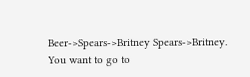Beer->Spears->Britney Spears->Britney.
You want to go to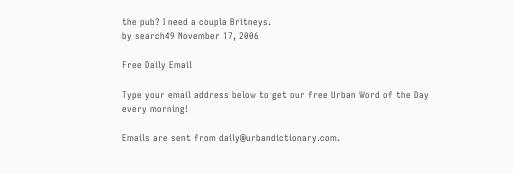the pub? I need a coupla Britneys.
by search49 November 17, 2006

Free Daily Email

Type your email address below to get our free Urban Word of the Day every morning!

Emails are sent from daily@urbandictionary.com.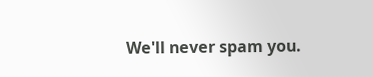We'll never spam you.